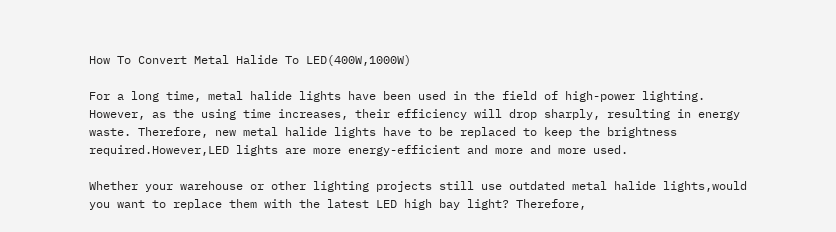How To Convert Metal Halide To LED(400W,1000W)

For a long time, metal halide lights have been used in the field of high-power lighting. However, as the using time increases, their efficiency will drop sharply, resulting in energy waste. Therefore, new metal halide lights have to be replaced to keep the brightness required.However,LED lights are more energy-efficient and more and more used.

Whether your warehouse or other lighting projects still use outdated metal halide lights,would you want to replace them with the latest LED high bay light? Therefore,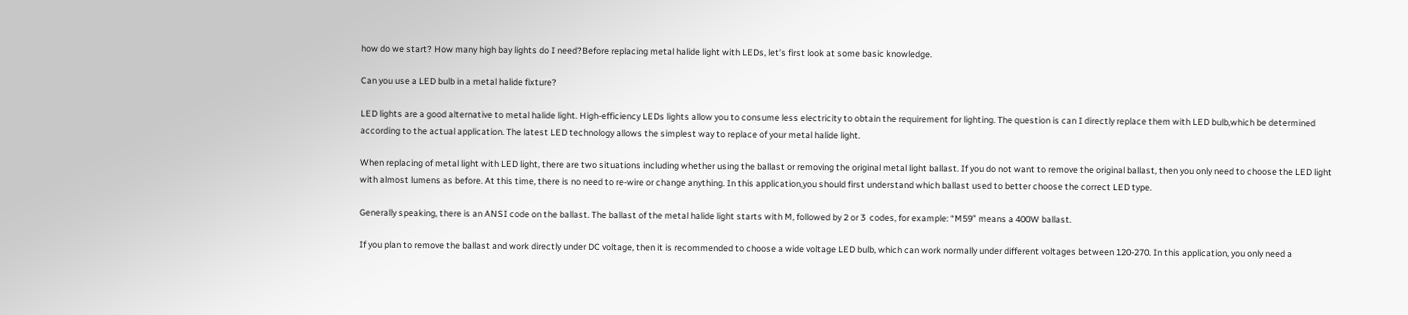how do we start? How many high bay lights do I need?Before replacing metal halide light with LEDs, let’s first look at some basic knowledge.

Can you use a LED bulb in a metal halide fixture?

LED lights are a good alternative to metal halide light. High-efficiency LEDs lights allow you to consume less electricity to obtain the requirement for lighting. The question is can I directly replace them with LED bulb,which be determined according to the actual application. The latest LED technology allows the simplest way to replace of your metal halide light.

When replacing of metal light with LED light, there are two situations including whether using the ballast or removing the original metal light ballast. If you do not want to remove the original ballast, then you only need to choose the LED light with almost lumens as before. At this time, there is no need to re-wire or change anything. In this application,you should first understand which ballast used to better choose the correct LED type.

Generally speaking, there is an ANSI code on the ballast. The ballast of the metal halide light starts with M, followed by 2 or 3  codes, for example: “M59” means a 400W ballast.

If you plan to remove the ballast and work directly under DC voltage, then it is recommended to choose a wide voltage LED bulb, which can work normally under different voltages between 120-270. In this application, you only need a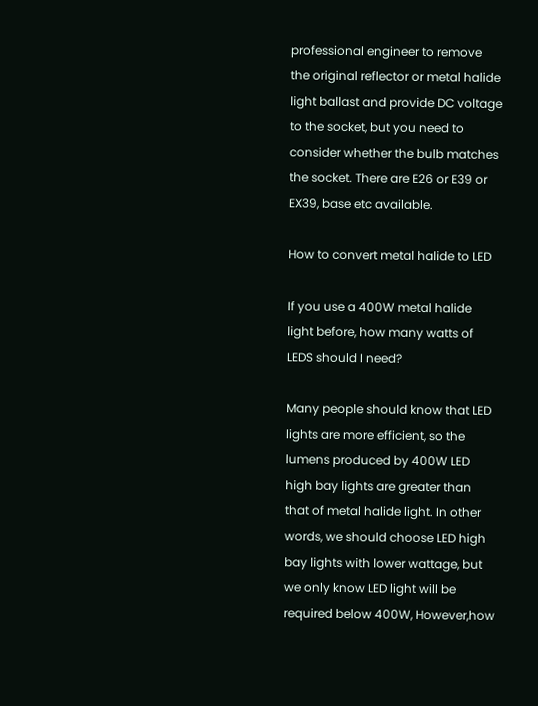professional engineer to remove the original reflector or metal halide light ballast and provide DC voltage to the socket, but you need to consider whether the bulb matches the socket. There are E26 or E39 or EX39, base etc available.

How to convert metal halide to LED

If you use a 400W metal halide light before, how many watts of LEDS should I need?

Many people should know that LED lights are more efficient, so the lumens produced by 400W LED high bay lights are greater than that of metal halide light. In other words, we should choose LED high bay lights with lower wattage, but we only know LED light will be required below 400W, However,how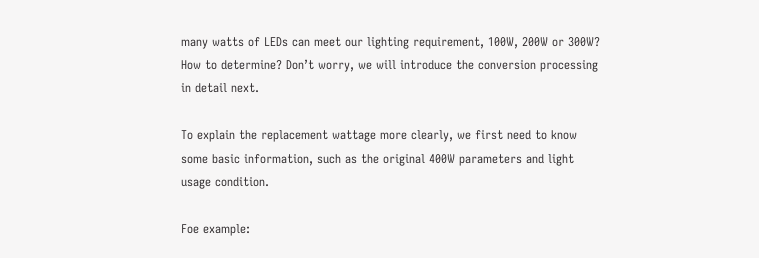many watts of LEDs can meet our lighting requirement, 100W, 200W or 300W? How to determine? Don’t worry, we will introduce the conversion processing in detail next.

To explain the replacement wattage more clearly, we first need to know some basic information, such as the original 400W parameters and light usage condition.

Foe example: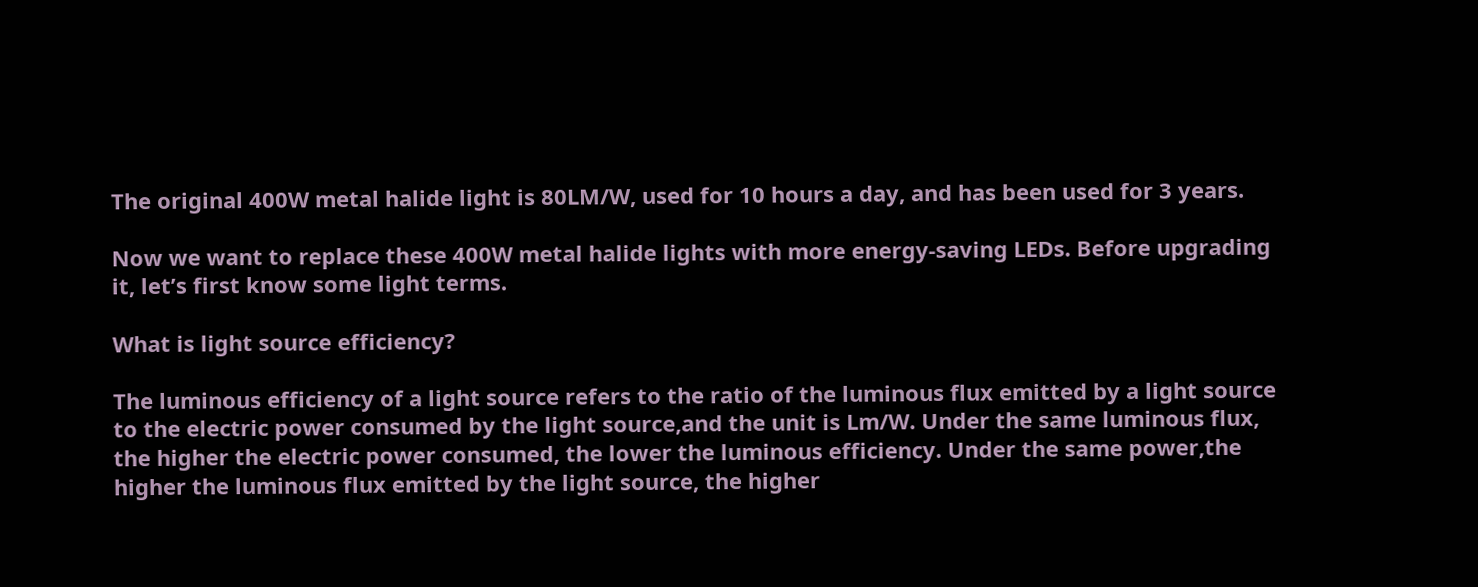The original 400W metal halide light is 80LM/W, used for 10 hours a day, and has been used for 3 years.

Now we want to replace these 400W metal halide lights with more energy-saving LEDs. Before upgrading it, let’s first know some light terms.

What is light source efficiency?

The luminous efficiency of a light source refers to the ratio of the luminous flux emitted by a light source to the electric power consumed by the light source,and the unit is Lm/W. Under the same luminous flux, the higher the electric power consumed, the lower the luminous efficiency. Under the same power,the higher the luminous flux emitted by the light source, the higher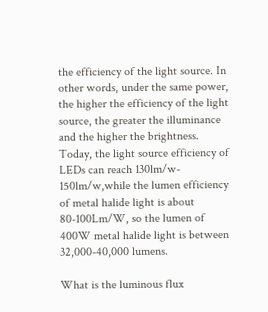the efficiency of the light source. In other words, under the same power, the higher the efficiency of the light source, the greater the illuminance and the higher the brightness. Today, the light source efficiency of LEDs can reach 130lm/w- 150lm/w,while the lumen efficiency of metal halide light is about 80-100Lm/W, so the lumen of 400W metal halide light is between 32,000-40,000 lumens.

What is the luminous flux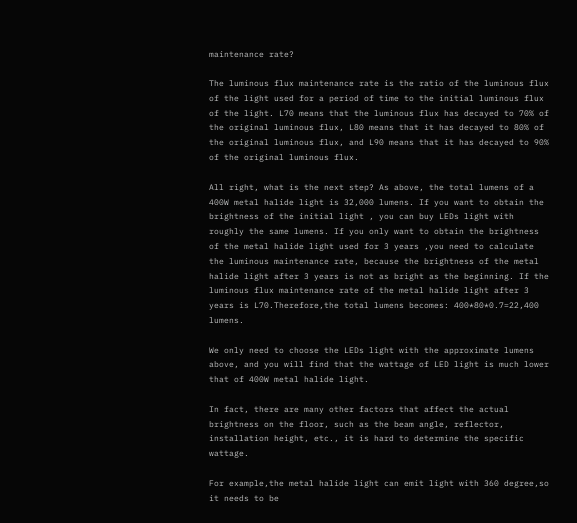maintenance rate?

The luminous flux maintenance rate is the ratio of the luminous flux of the light used for a period of time to the initial luminous flux of the light. L70 means that the luminous flux has decayed to 70% of the original luminous flux, L80 means that it has decayed to 80% of the original luminous flux, and L90 means that it has decayed to 90% of the original luminous flux.

All right, what is the next step? As above, the total lumens of a 400W metal halide light is 32,000 lumens. If you want to obtain the brightness of the initial light , you can buy LEDs light with roughly the same lumens. If you only want to obtain the brightness of the metal halide light used for 3 years ,you need to calculate the luminous maintenance rate, because the brightness of the metal halide light after 3 years is not as bright as the beginning. If the luminous flux maintenance rate of the metal halide light after 3 years is L70.Therefore,the total lumens becomes: 400*80*0.7=22,400 lumens.

We only need to choose the LEDs light with the approximate lumens above, and you will find that the wattage of LED light is much lower that of 400W metal halide light.

In fact, there are many other factors that affect the actual brightness on the floor, such as the beam angle, reflector, installation height, etc., it is hard to determine the specific wattage.

For example,the metal halide light can emit light with 360 degree,so it needs to be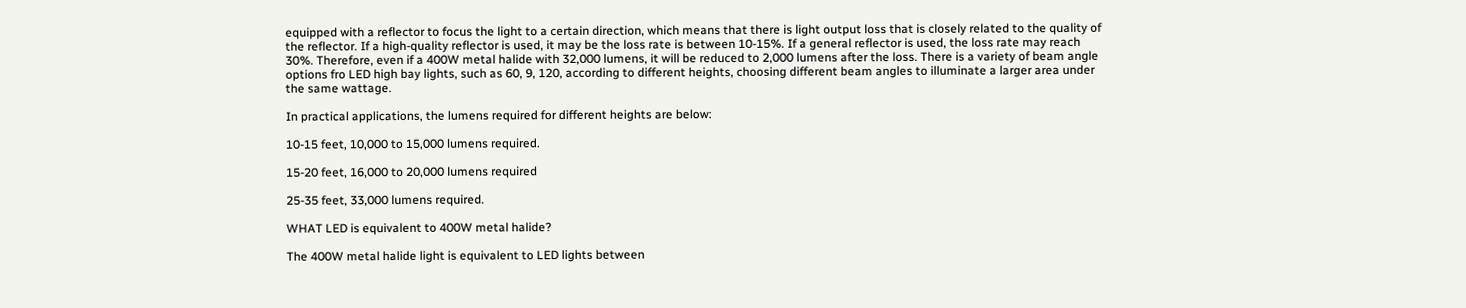equipped with a reflector to focus the light to a certain direction, which means that there is light output loss that is closely related to the quality of the reflector. If a high-quality reflector is used, it may be the loss rate is between 10-15%. If a general reflector is used, the loss rate may reach 30%. Therefore, even if a 400W metal halide with 32,000 lumens, it will be reduced to 2,000 lumens after the loss. There is a variety of beam angle options fro LED high bay lights, such as 60, 9, 120, according to different heights, choosing different beam angles to illuminate a larger area under the same wattage.

In practical applications, the lumens required for different heights are below:

10-15 feet, 10,000 to 15,000 lumens required.

15-20 feet, 16,000 to 20,000 lumens required

25-35 feet, 33,000 lumens required.

WHAT LED is equivalent to 400W metal halide?

The 400W metal halide light is equivalent to LED lights between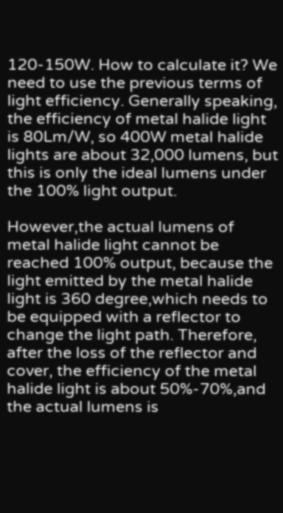120-150W. How to calculate it? We need to use the previous terms of light efficiency. Generally speaking, the efficiency of metal halide light is 80Lm/W, so 400W metal halide lights are about 32,000 lumens, but this is only the ideal lumens under the 100% light output.

However,the actual lumens of metal halide light cannot be reached 100% output, because the light emitted by the metal halide light is 360 degree,which needs to be equipped with a reflector to change the light path. Therefore, after the loss of the reflector and cover, the efficiency of the metal halide light is about 50%-70%,and the actual lumens is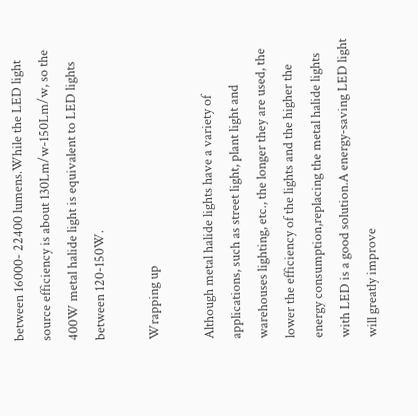between 16000- 22400 lumens.While the LED light source efficiency is about 130Lm/w-150Lm/w, so the 400W metal halide light is equivalent to LED lights between 120-150W.

Wrapping up

Although metal halide lights have a variety of applications, such as street light, plant light and warehouses lighting, etc., the longer they are used, the lower the efficiency of the lights and the higher the energy consumption,replacing the metal halide lights with LED is a good solution.A energy-saving LED light will greatly improve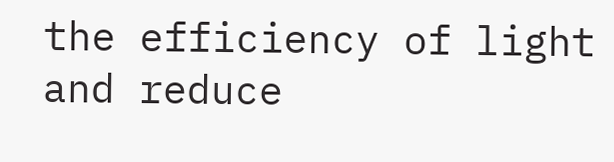the efficiency of light and reduce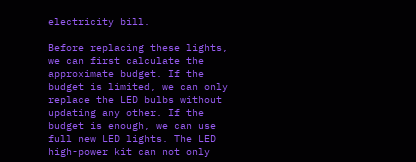electricity bill.

Before replacing these lights, we can first calculate the approximate budget. If the budget is limited, we can only replace the LED bulbs without updating any other. If the budget is enough, we can use full new LED lights. The LED high-power kit can not only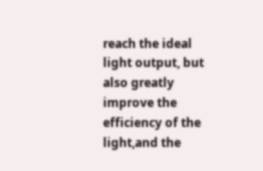reach the ideal light output, but also greatly improve the efficiency of the light,and the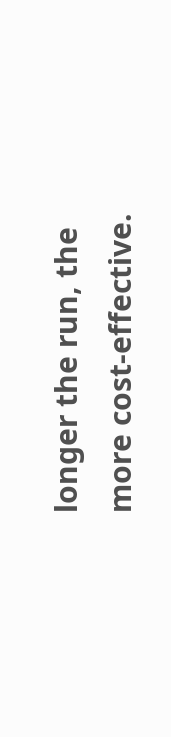longer the run, the more cost-effective.